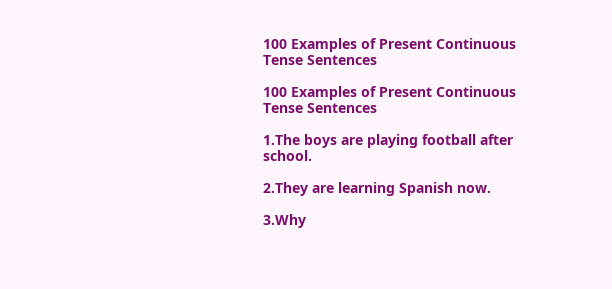100 Examples of Present Continuous Tense Sentences

100 Examples of Present Continuous Tense Sentences

1.The boys are playing football after school.

2.They are learning Spanish now.

3.Why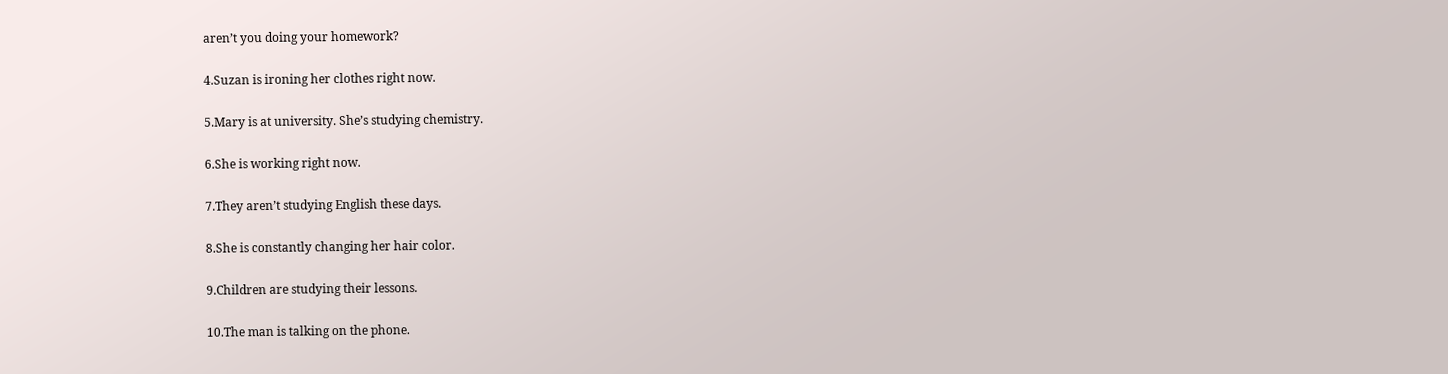aren’t you doing your homework?

4.Suzan is ironing her clothes right now.

5.Mary is at university. She’s studying chemistry.

6.She is working right now.

7.They aren’t studying English these days.

8.She is constantly changing her hair color.

9.Children are studying their lessons.

10.The man is talking on the phone.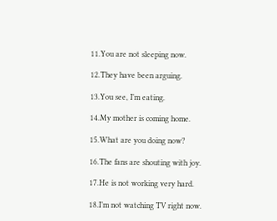11.You are not sleeping now.

12.They have been arguing.

13.You see, I’m eating.

14.My mother is coming home.

15.What are you doing now?

16.The fans are shouting with joy.

17.He is not working very hard.

18.I’m not watching TV right now.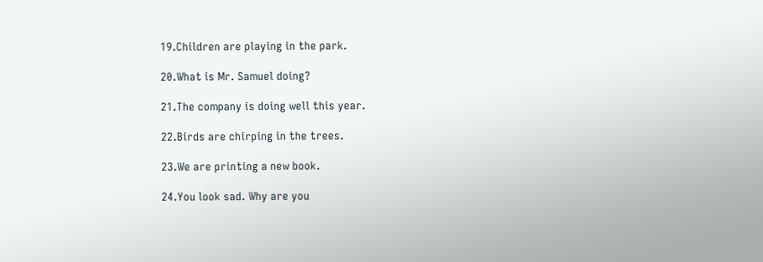19.Children are playing in the park.

20.What is Mr. Samuel doing?

21.The company is doing well this year.

22.Birds are chirping in the trees.

23.We are printing a new book.

24.You look sad. Why are you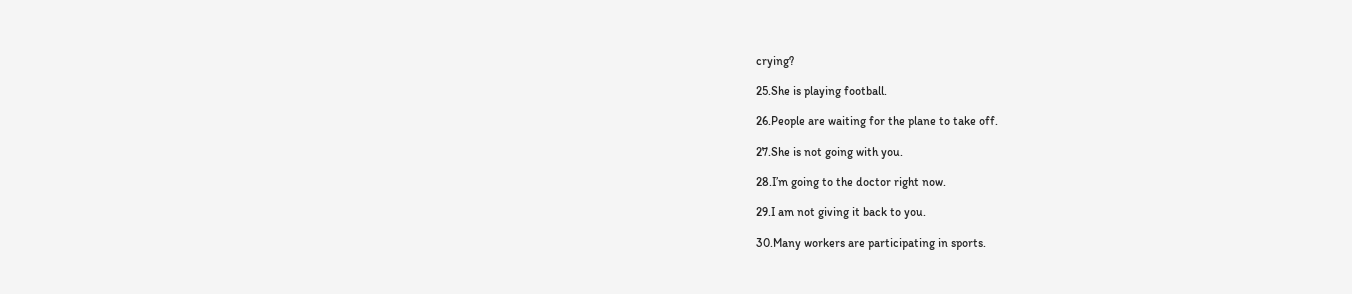crying?

25.She is playing football.

26.People are waiting for the plane to take off.

27.She is not going with you.

28.I’m going to the doctor right now.

29.I am not giving it back to you.

30.Many workers are participating in sports.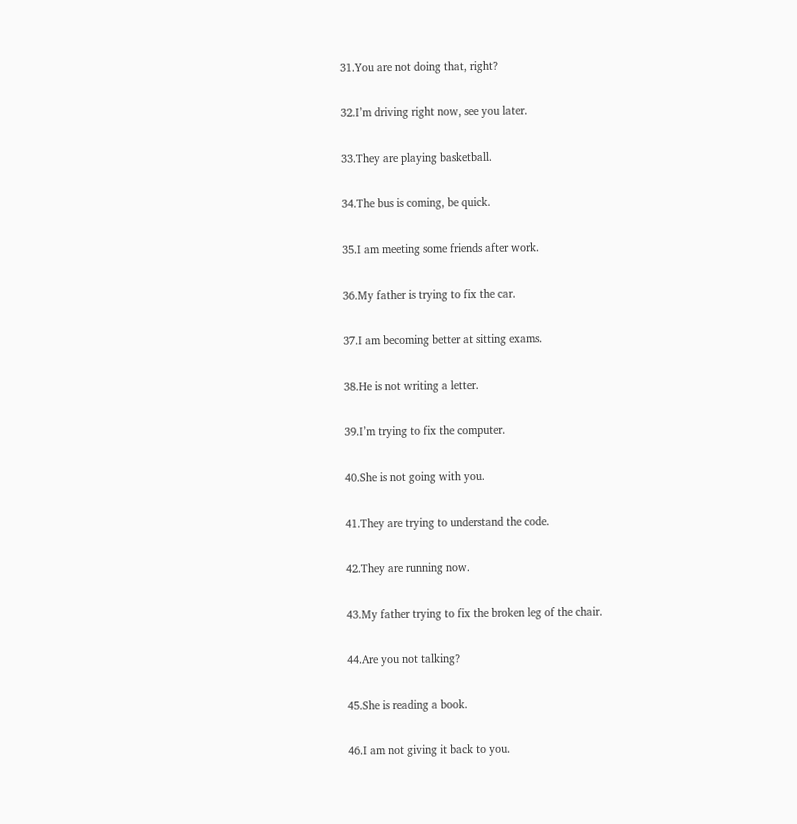31.You are not doing that, right?

32.I’m driving right now, see you later.

33.They are playing basketball.

34.The bus is coming, be quick.

35.I am meeting some friends after work.

36.My father is trying to fix the car.

37.I am becoming better at sitting exams.

38.He is not writing a letter.

39.I’m trying to fix the computer.

40.She is not going with you.

41.They are trying to understand the code.

42.They are running now.

43.My father trying to fix the broken leg of the chair.

44.Are you not talking?

45.She is reading a book.

46.I am not giving it back to you.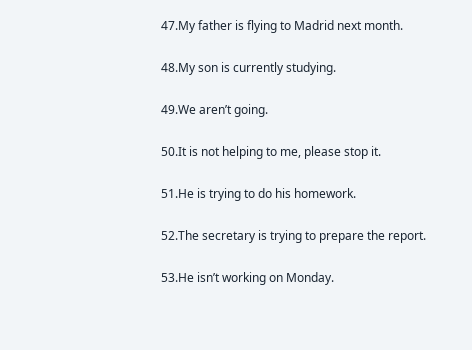47.My father is flying to Madrid next month.

48.My son is currently studying.

49.We aren’t going.

50.It is not helping to me, please stop it.

51.He is trying to do his homework.

52.The secretary is trying to prepare the report.

53.He isn’t working on Monday.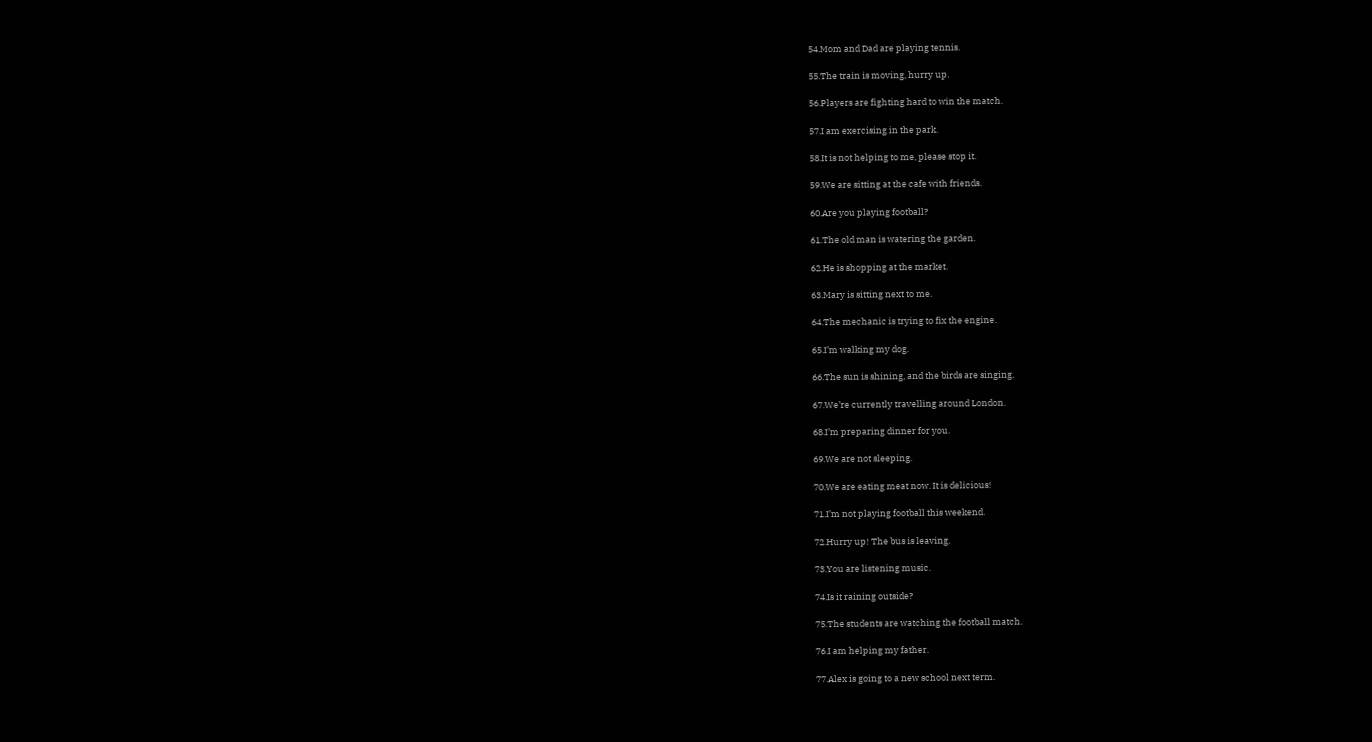54.Mom and Dad are playing tennis.

55.The train is moving, hurry up.

56.Players are fighting hard to win the match.

57.I am exercising in the park.

58.It is not helping to me, please stop it.

59.We are sitting at the cafe with friends.

60.Are you playing football?

61.The old man is watering the garden.

62.He is shopping at the market.

63.Mary is sitting next to me.

64.The mechanic is trying to fix the engine.

65.I’m walking my dog.

66.The sun is shining, and the birds are singing.

67.We’re currently travelling around London.

68.I’m preparing dinner for you.

69.We are not sleeping.

70.We are eating meat now. It is delicious!

71.I’m not playing football this weekend.

72.Hurry up! The bus is leaving.

73.You are listening music.

74.Is it raining outside?

75.The students are watching the football match.

76.I am helping my father.

77.Alex is going to a new school next term.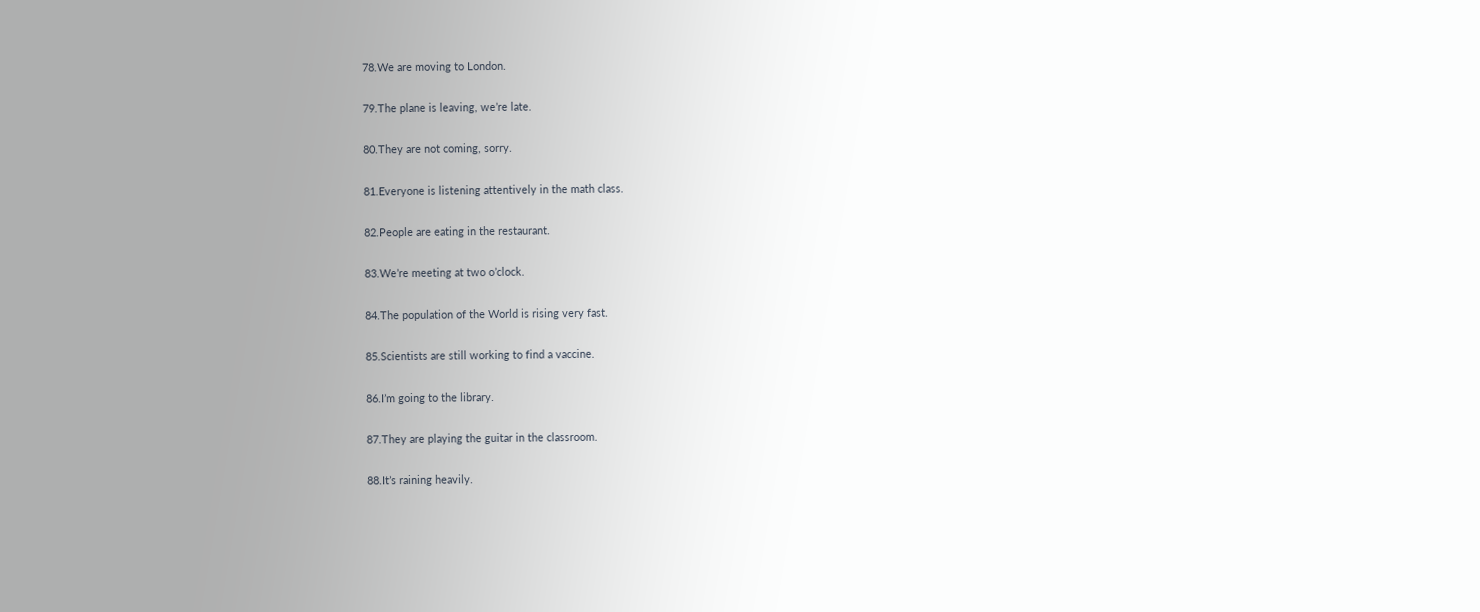78.We are moving to London.

79.The plane is leaving, we’re late.

80.They are not coming, sorry.

81.Everyone is listening attentively in the math class.

82.People are eating in the restaurant.

83.We’re meeting at two o’clock.

84.The population of the World is rising very fast.

85.Scientists are still working to find a vaccine.

86.I’m going to the library.

87.They are playing the guitar in the classroom.

88.It’s raining heavily.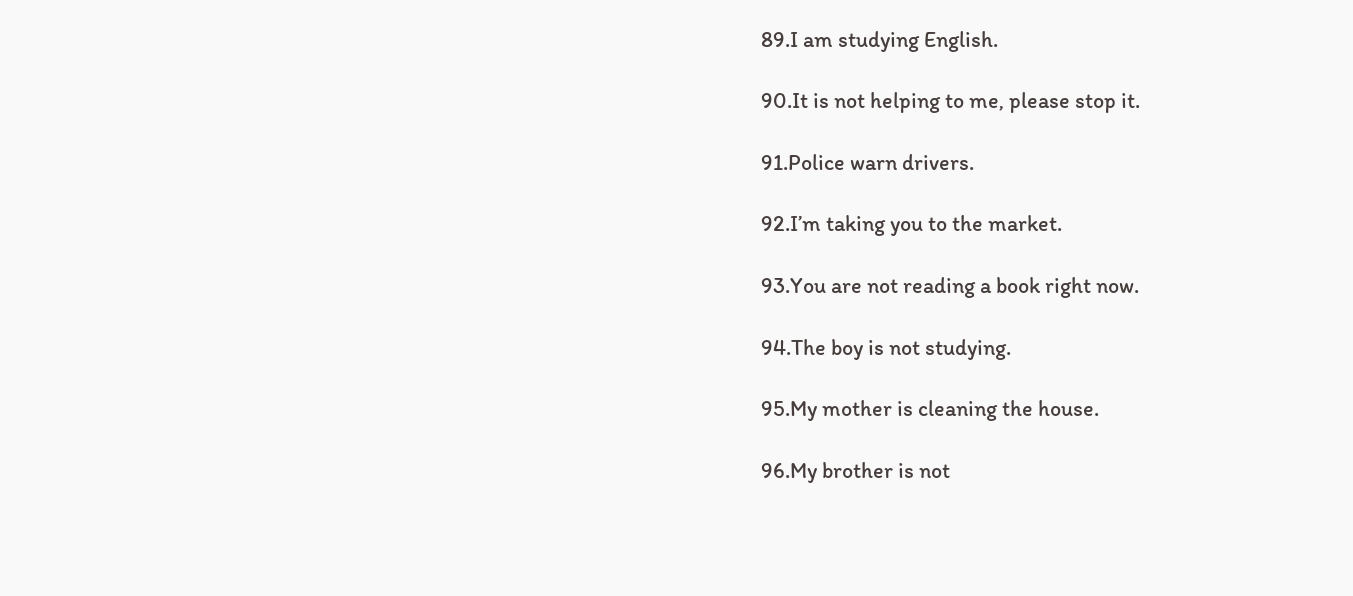89.I am studying English.

90.It is not helping to me, please stop it.

91.Police warn drivers.

92.I’m taking you to the market.

93.You are not reading a book right now.

94.The boy is not studying.

95.My mother is cleaning the house.

96.My brother is not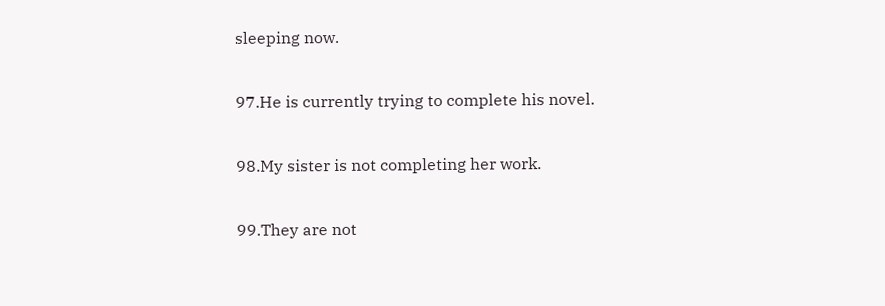sleeping now.

97.He is currently trying to complete his novel.

98.My sister is not completing her work.

99.They are not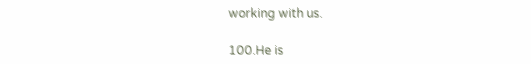working with us.

100.He is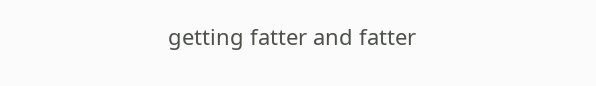getting fatter and fatter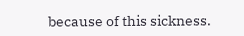because of this sickness.